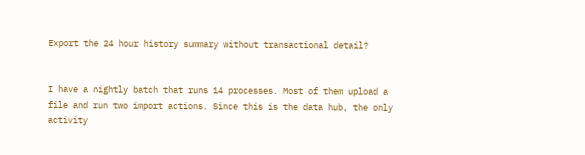Export the 24 hour history summary without transactional detail?


I have a nightly batch that runs 14 processes. Most of them upload a file and run two import actions. Since this is the data hub, the only activity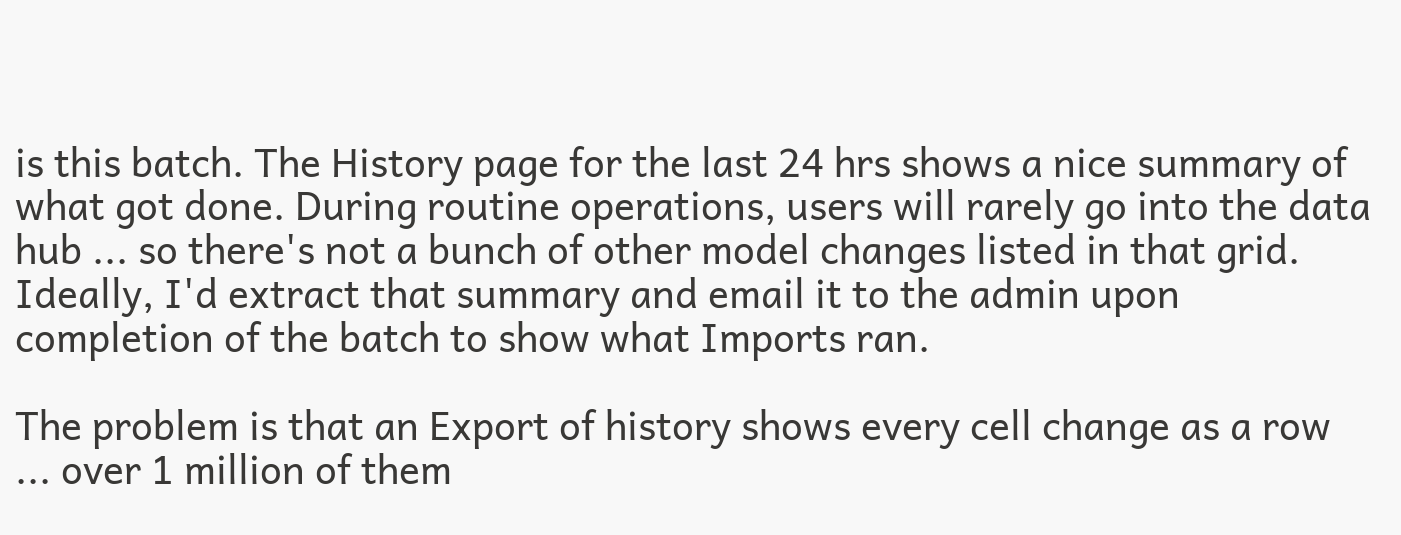is this batch. The History page for the last 24 hrs shows a nice summary of what got done. During routine operations, users will rarely go into the data hub ... so there's not a bunch of other model changes listed in that grid.  Ideally, I'd extract that summary and email it to the admin upon completion of the batch to show what Imports ran.

The problem is that an Export of history shows every cell change as a row ... over 1 million of them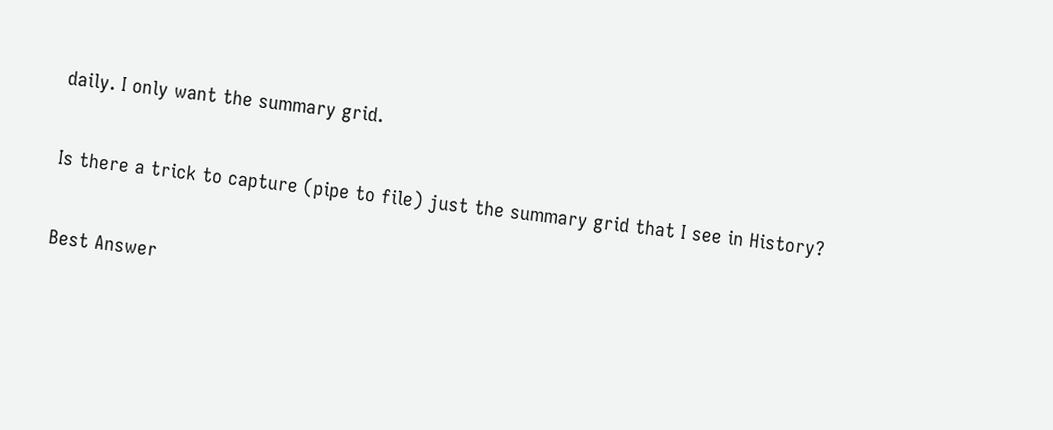daily. I only want the summary grid.

Is there a trick to capture (pipe to file) just the summary grid that I see in History?

Best Answer